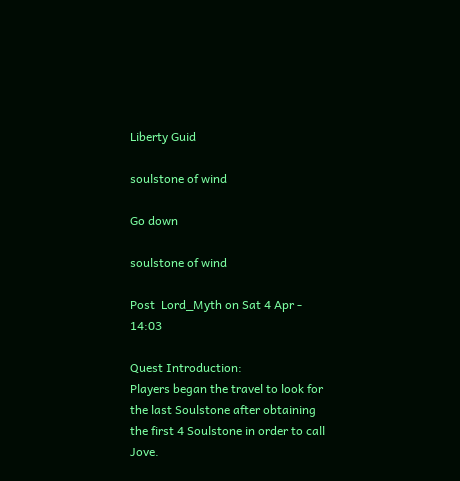Liberty Guid

soulstone of wind

Go down

soulstone of wind

Post  Lord_Myth on Sat 4 Apr - 14:03

Quest Introduction:
Players began the travel to look for the last Soulstone after obtaining the first 4 Soulstone in order to call Jove.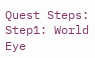Quest Steps:
Step1: World Eye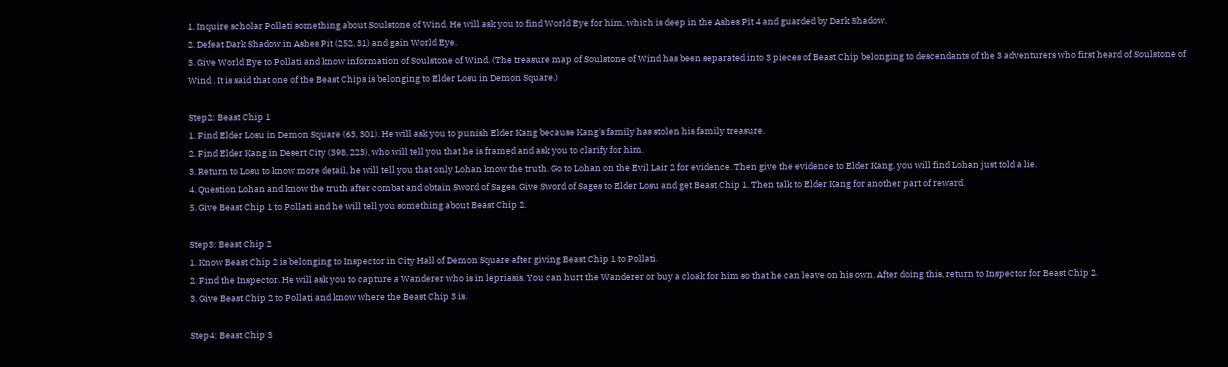1. Inquire scholar Pollati something about Soulstone of Wind. He will ask you to find World Eye for him, which is deep in the Ashes Pit 4 and guarded by Dark Shadow.
2. Defeat Dark Shadow in Ashes Pit (252, 31) and gain World Eye.
3. Give World Eye to Pollati and know information of Soulstone of Wind. (The treasure map of Soulstone of Wind has been separated into 3 pieces of Beast Chip belonging to descendants of the 3 adventurers who first heard of Soulstone of Wind . It is said that one of the Beast Chips is belonging to Elder Losu in Demon Square.)

Step2: Beast Chip 1
1. Find Elder Losu in Demon Square (63, 301). He will ask you to punish Elder Kang because Kang's family has stolen his family treasure.
2. Find Elder Kang in Desert City (398, 223), who will tell you that he is framed and ask you to clarify for him.
3. Return to Losu to know more detail, he will tell you that only Lohan know the truth. Go to Lohan on the Evil Lair 2 for evidence. Then give the evidence to Elder Kang, you will find Lohan just told a lie.
4. Question Lohan and know the truth after combat and obtain Sword of Sages. Give Sword of Sages to Elder Losu and get Beast Chip 1. Then talk to Elder Kang for another part of reward.
5. Give Beast Chip 1 to Pollati and he will tell you something about Beast Chip 2.

Step3: Beast Chip 2
1. Know Beast Chip 2 is belonging to Inspector in City Hall of Demon Square after giving Beast Chip 1 to Pollati.
2. Find the Inspector. He will ask you to capture a Wanderer who is in lepriasis. You can hurt the Wanderer or buy a cloak for him so that he can leave on his own. After doing this, return to Inspector for Beast Chip 2.
3. Give Beast Chip 2 to Pollati and know where the Beast Chip 3 is.

Step4: Beast Chip 3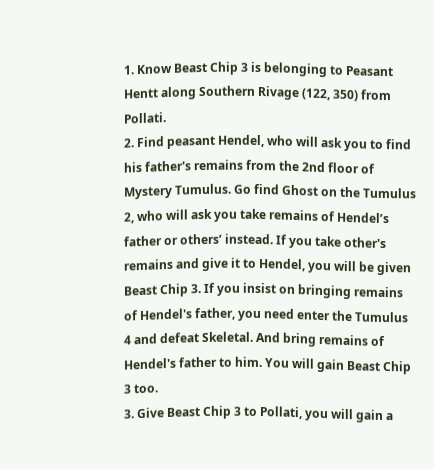1. Know Beast Chip 3 is belonging to Peasant Hentt along Southern Rivage (122, 350) from Pollati.
2. Find peasant Hendel, who will ask you to find his father's remains from the 2nd floor of Mystery Tumulus. Go find Ghost on the Tumulus 2, who will ask you take remains of Hendel’s father or others’ instead. If you take other's remains and give it to Hendel, you will be given Beast Chip 3. If you insist on bringing remains of Hendel's father, you need enter the Tumulus 4 and defeat Skeletal. And bring remains of Hendel's father to him. You will gain Beast Chip 3 too.
3. Give Beast Chip 3 to Pollati, you will gain a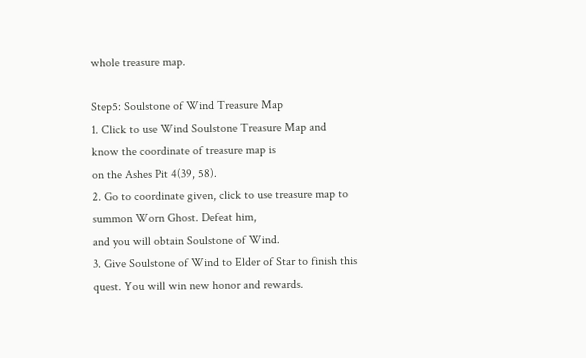whole treasure map.

Step5: Soulstone of Wind Treasure Map
1. Click to use Wind Soulstone Treasure Map and know the coordinate of treasure map is
on the Ashes Pit 4(39, 58).
2. Go to coordinate given, click to use treasure map to summon Worn Ghost. Defeat him,
and you will obtain Soulstone of Wind.
3. Give Soulstone of Wind to Elder of Star to finish this quest. You will win new honor and rewards.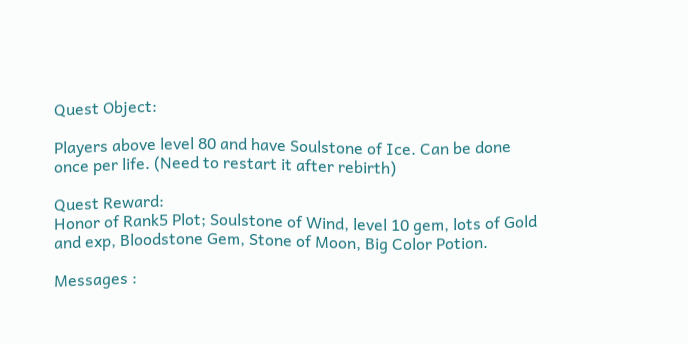Quest Object:

Players above level 80 and have Soulstone of Ice. Can be done once per life. (Need to restart it after rebirth)

Quest Reward:
Honor of Rank5 Plot; Soulstone of Wind, level 10 gem, lots of Gold and exp, Bloodstone Gem, Stone of Moon, Big Color Potion.

Messages :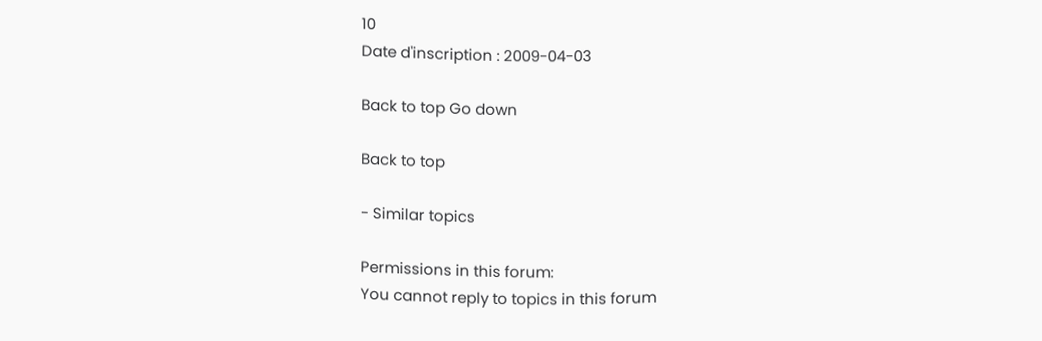10
Date d'inscription : 2009-04-03

Back to top Go down

Back to top

- Similar topics

Permissions in this forum:
You cannot reply to topics in this forum